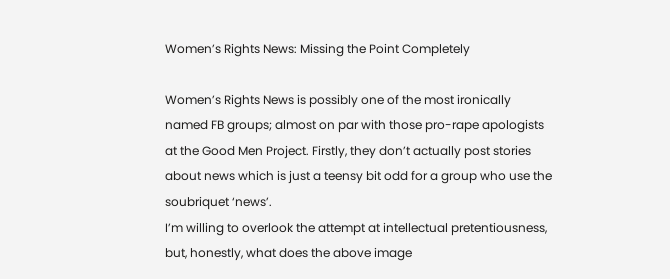Women’s Rights News: Missing the Point Completely

Women’s Rights News is possibly one of the most ironically named FB groups; almost on par with those pro-rape apologists at the Good Men Project. Firstly, they don’t actually post stories about news which is just a teensy bit odd for a group who use the soubriquet ‘news’.
I’m willing to overlook the attempt at intellectual pretentiousness, but, honestly, what does the above image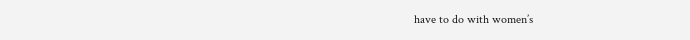have to do with women’s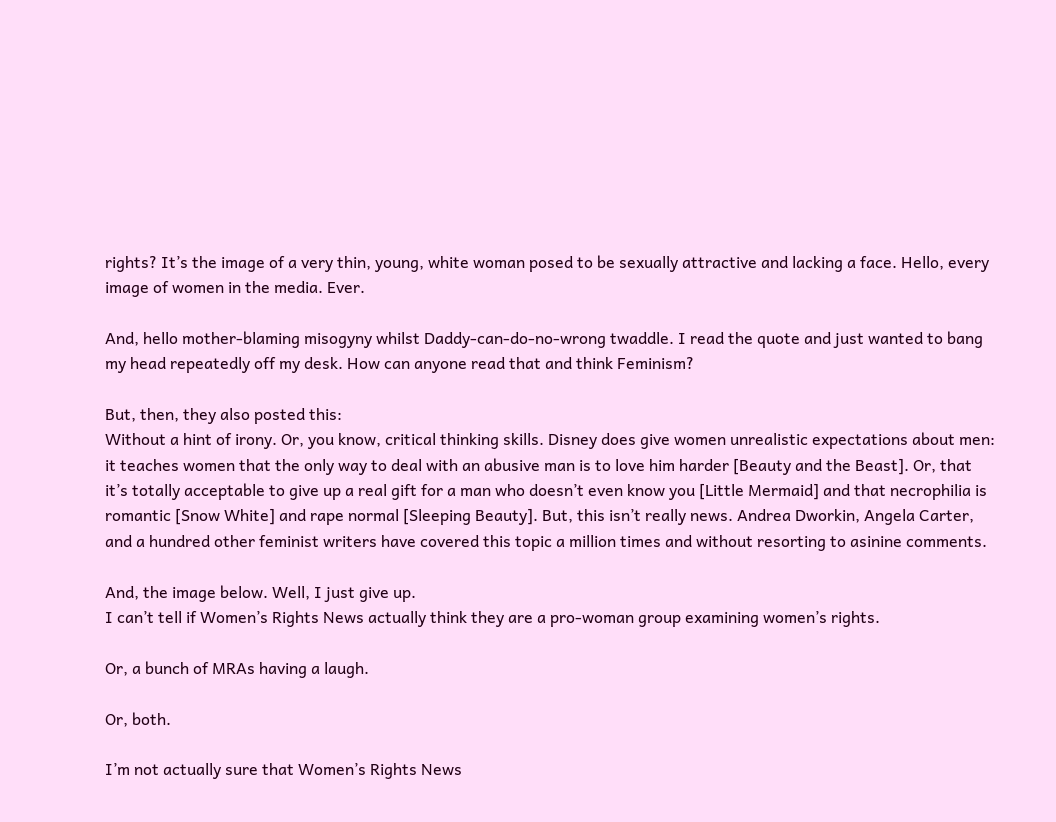rights? It’s the image of a very thin, young, white woman posed to be sexually attractive and lacking a face. Hello, every image of women in the media. Ever.

And, hello mother-blaming misogyny whilst Daddy-can-do-no-wrong twaddle. I read the quote and just wanted to bang my head repeatedly off my desk. How can anyone read that and think Feminism?

But, then, they also posted this:
Without a hint of irony. Or, you know, critical thinking skills. Disney does give women unrealistic expectations about men: it teaches women that the only way to deal with an abusive man is to love him harder [Beauty and the Beast]. Or, that it’s totally acceptable to give up a real gift for a man who doesn’t even know you [Little Mermaid] and that necrophilia is romantic [Snow White] and rape normal [Sleeping Beauty]. But, this isn’t really news. Andrea Dworkin, Angela Carter, and a hundred other feminist writers have covered this topic a million times and without resorting to asinine comments.

And, the image below. Well, I just give up.
I can’t tell if Women’s Rights News actually think they are a pro-woman group examining women’s rights.

Or, a bunch of MRAs having a laugh.

Or, both.

I’m not actually sure that Women’s Rights News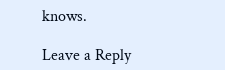knows.

Leave a Reply